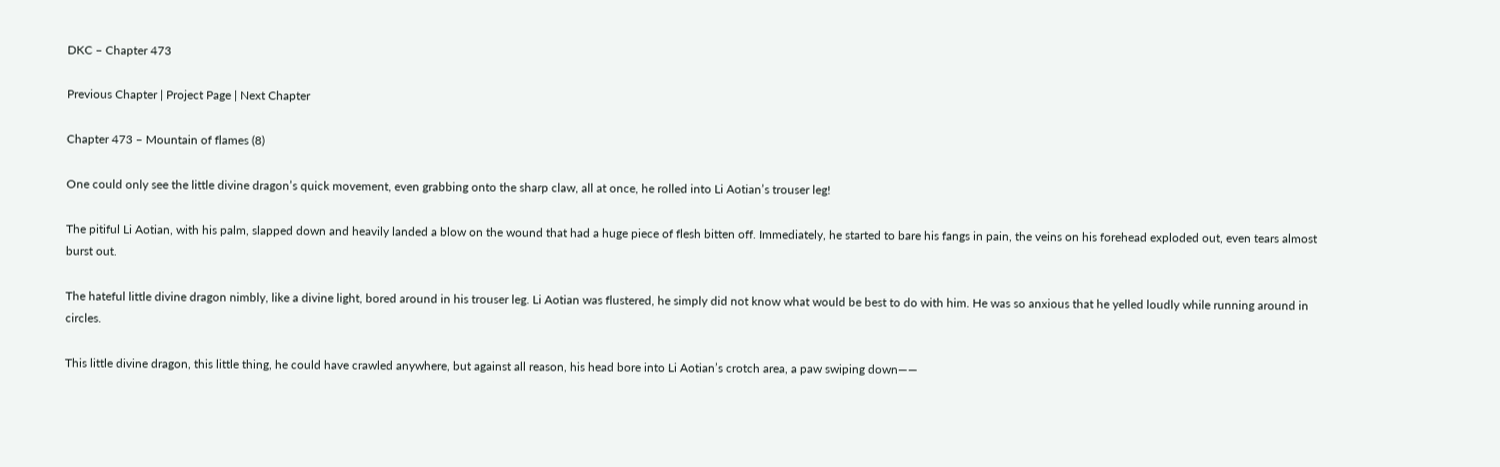DKC – Chapter 473

Previous Chapter | Project Page | Next Chapter

Chapter 473 – Mountain of flames (8)

One could only see the little divine dragon’s quick movement, even grabbing onto the sharp claw, all at once, he rolled into Li Aotian’s trouser leg!

The pitiful Li Aotian, with his palm, slapped down and heavily landed a blow on the wound that had a huge piece of flesh bitten off. Immediately, he started to bare his fangs in pain, the veins on his forehead exploded out, even tears almost burst out.

The hateful little divine dragon nimbly, like a divine light, bored around in his trouser leg. Li Aotian was flustered, he simply did not know what would be best to do with him. He was so anxious that he yelled loudly while running around in circles.

This little divine dragon, this little thing, he could have crawled anywhere, but against all reason, his head bore into Li Aotian’s crotch area, a paw swiping down——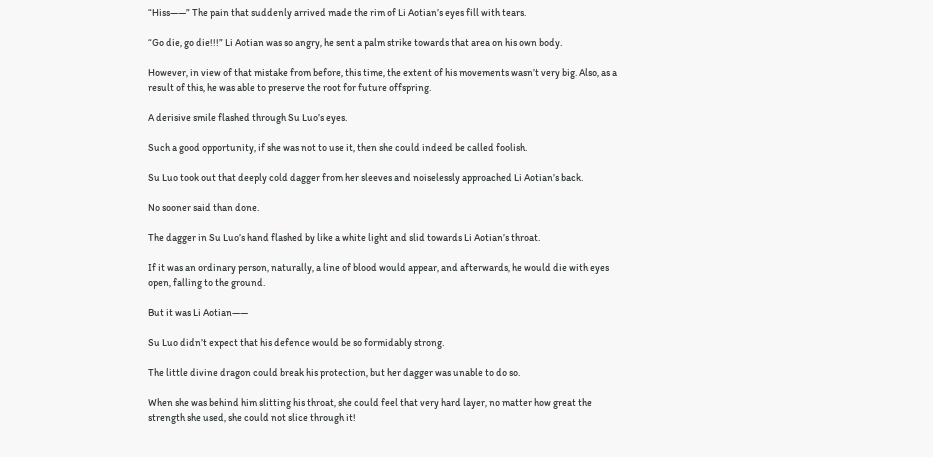“Hiss——” The pain that suddenly arrived made the rim of Li Aotian’s eyes fill with tears.

“Go die, go die!!!” Li Aotian was so angry, he sent a palm strike towards that area on his own body.

However, in view of that mistake from before, this time, the extent of his movements wasn’t very big. Also, as a result of this, he was able to preserve the root for future offspring.

A derisive smile flashed through Su Luo’s eyes.

Such a good opportunity, if she was not to use it, then she could indeed be called foolish.

Su Luo took out that deeply cold dagger from her sleeves and noiselessly approached Li Aotian’s back.

No sooner said than done.

The dagger in Su Luo’s hand flashed by like a white light and slid towards Li Aotian’s throat.

If it was an ordinary person, naturally, a line of blood would appear, and afterwards, he would die with eyes open, falling to the ground.

But it was Li Aotian——

Su Luo didn’t expect that his defence would be so formidably strong.

The little divine dragon could break his protection, but her dagger was unable to do so.

When she was behind him slitting his throat, she could feel that very hard layer, no matter how great the strength she used, she could not slice through it!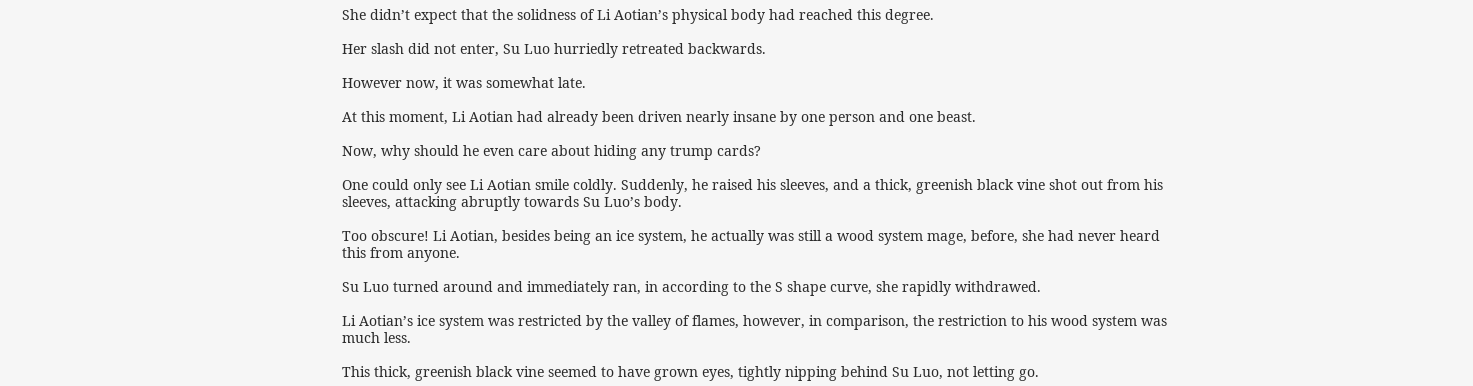She didn’t expect that the solidness of Li Aotian’s physical body had reached this degree.

Her slash did not enter, Su Luo hurriedly retreated backwards.

However now, it was somewhat late.

At this moment, Li Aotian had already been driven nearly insane by one person and one beast.

Now, why should he even care about hiding any trump cards?

One could only see Li Aotian smile coldly. Suddenly, he raised his sleeves, and a thick, greenish black vine shot out from his sleeves, attacking abruptly towards Su Luo’s body.

Too obscure! Li Aotian, besides being an ice system, he actually was still a wood system mage, before, she had never heard this from anyone.

Su Luo turned around and immediately ran, in according to the S shape curve, she rapidly withdrawed.

Li Aotian’s ice system was restricted by the valley of flames, however, in comparison, the restriction to his wood system was much less.

This thick, greenish black vine seemed to have grown eyes, tightly nipping behind Su Luo, not letting go.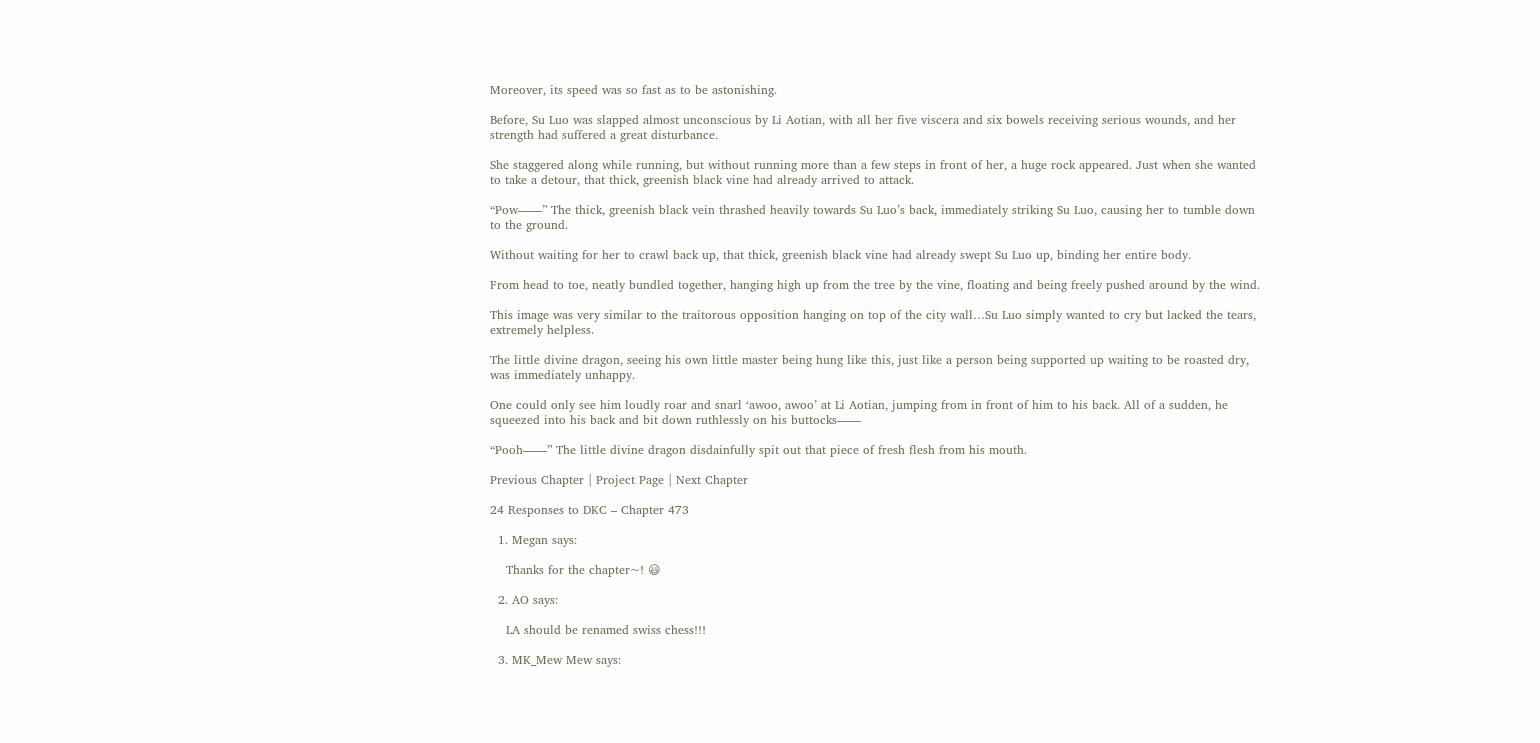Moreover, its speed was so fast as to be astonishing.

Before, Su Luo was slapped almost unconscious by Li Aotian, with all her five viscera and six bowels receiving serious wounds, and her strength had suffered a great disturbance.

She staggered along while running, but without running more than a few steps in front of her, a huge rock appeared. Just when she wanted to take a detour, that thick, greenish black vine had already arrived to attack.

“Pow——” The thick, greenish black vein thrashed heavily towards Su Luo’s back, immediately striking Su Luo, causing her to tumble down to the ground.

Without waiting for her to crawl back up, that thick, greenish black vine had already swept Su Luo up, binding her entire body.

From head to toe, neatly bundled together, hanging high up from the tree by the vine, floating and being freely pushed around by the wind.

This image was very similar to the traitorous opposition hanging on top of the city wall…Su Luo simply wanted to cry but lacked the tears, extremely helpless.

The little divine dragon, seeing his own little master being hung like this, just like a person being supported up waiting to be roasted dry, was immediately unhappy.

One could only see him loudly roar and snarl ‘awoo, awoo’ at Li Aotian, jumping from in front of him to his back. All of a sudden, he squeezed into his back and bit down ruthlessly on his buttocks——

“Pooh——” The little divine dragon disdainfully spit out that piece of fresh flesh from his mouth.

Previous Chapter | Project Page | Next Chapter

24 Responses to DKC – Chapter 473

  1. Megan says:

    Thanks for the chapter~! 😃

  2. AO says:

    LA should be renamed swiss chess!!!

  3. MK_Mew Mew says: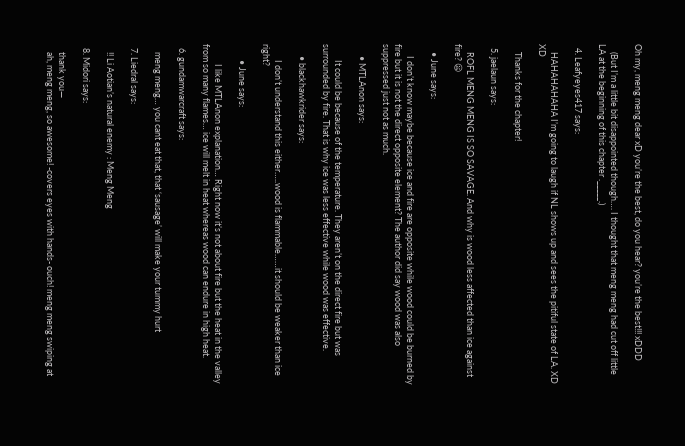Oh my, meng meng dear xD you’re the best, do you hear? you’re the best!!! xDDD

    (But I’m a little bit disappointed though…. I thought that meng meng had cut off little LA at the beginning of this chapter ._____.)

  4. Leafyeyes417 says:

    HAHAHAHAHA I’m going to laugh if NL shows up and sees the pitiful state of LA. XD XD

    Thanks for the chapter!

  5. jaelaun says:

    ROFL MENG MENG IS SO SAVAGE. And why is wood less affected than ice against fire? 😦

    • June says:

      I don’t know maybe because ice and fire are opposite while wood could be burned by fire but it is not the direct opposite element? The author did say wood was also suppressed just not as much.

      • MTLAnon says:

        It could be because of the temperature. They aren’t on the direct fire but was surrounded by fire. That is why ice was less effective while wood was effective.

      • blackhawkrider says:

        I don’t understand this either…..wood is flammable……it should be weaker than ice right?

        • June says:

          I like MTLAnon explanation… Right now it’s not about fire but the heat in the valley from so many flames… ice will melt in heat whereas wood can endure in high heat.

  6. gundamwarcraft says:

    meng meng… you cant eat that, that ‘sausage’ will make your tummy hurt

  7. Liedral says:

    !! Li Aotian’s natural enemy : Meng Meng

  8. Midori says:

    thank you—
    ah, meng meng, so awesome! -covers eyes with hands- ouch! meng meng swiping at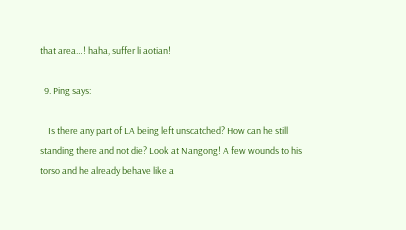that area…! haha, suffer li aotian!

  9. Ping says:

    Is there any part of LA being left unscatched? How can he still standing there and not die? Look at Nangong! A few wounds to his torso and he already behave like a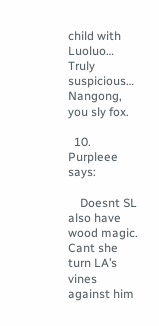child with Luoluo… Truly suspicious… Nangong, you sly fox.

  10. Purpleee says:

    Doesnt SL also have wood magic. Cant she turn LA’s vines against him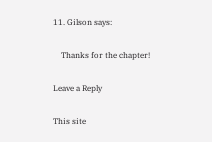11. Gilson says:

    Thanks for the chapter!

Leave a Reply

This site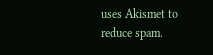uses Akismet to reduce spam.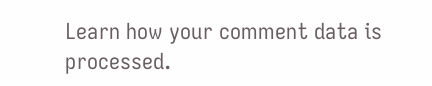Learn how your comment data is processed.